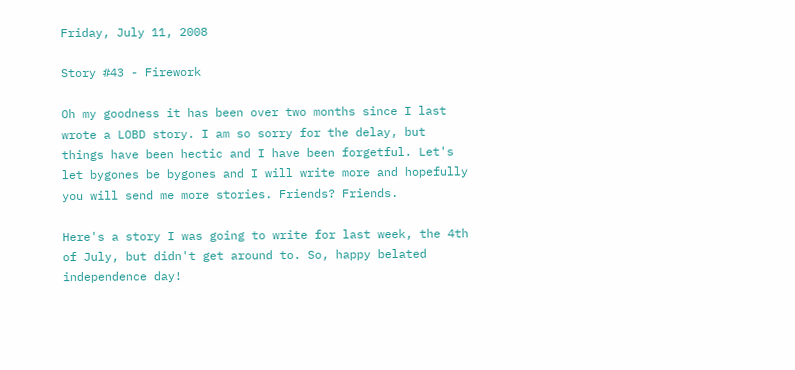Friday, July 11, 2008

Story #43 - Firework

Oh my goodness it has been over two months since I last wrote a LOBD story. I am so sorry for the delay, but things have been hectic and I have been forgetful. Let's let bygones be bygones and I will write more and hopefully you will send me more stories. Friends? Friends.

Here's a story I was going to write for last week, the 4th of July, but didn't get around to. So, happy belated independence day!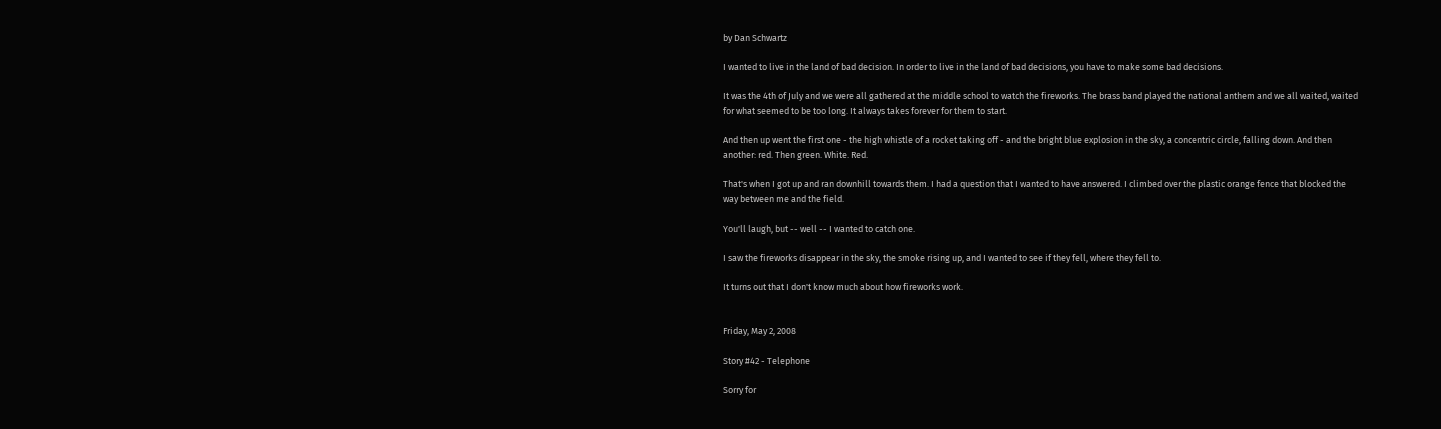by Dan Schwartz

I wanted to live in the land of bad decision. In order to live in the land of bad decisions, you have to make some bad decisions.

It was the 4th of July and we were all gathered at the middle school to watch the fireworks. The brass band played the national anthem and we all waited, waited for what seemed to be too long. It always takes forever for them to start.

And then up went the first one - the high whistle of a rocket taking off - and the bright blue explosion in the sky, a concentric circle, falling down. And then another: red. Then green. White. Red.

That's when I got up and ran downhill towards them. I had a question that I wanted to have answered. I climbed over the plastic orange fence that blocked the way between me and the field.

You'll laugh, but -- well -- I wanted to catch one.

I saw the fireworks disappear in the sky, the smoke rising up, and I wanted to see if they fell, where they fell to.

It turns out that I don't know much about how fireworks work.


Friday, May 2, 2008

Story #42 - Telephone

Sorry for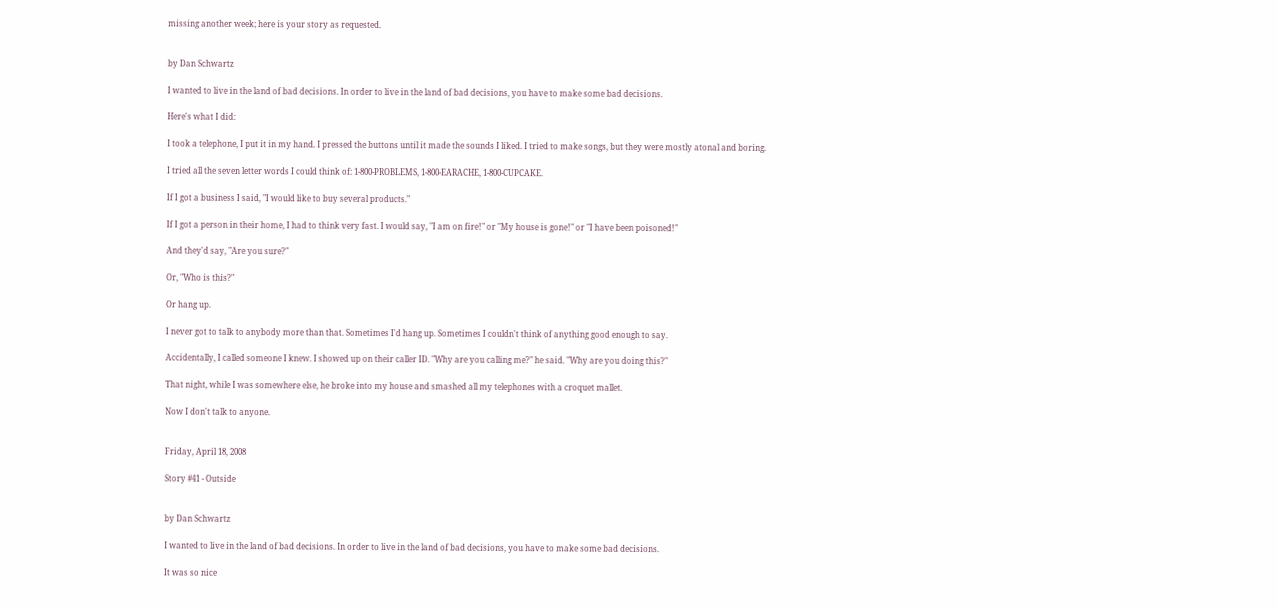missing another week; here is your story as requested.


by Dan Schwartz

I wanted to live in the land of bad decisions. In order to live in the land of bad decisions, you have to make some bad decisions.

Here's what I did:

I took a telephone, I put it in my hand. I pressed the buttons until it made the sounds I liked. I tried to make songs, but they were mostly atonal and boring.

I tried all the seven letter words I could think of: 1-800-PROBLEMS, 1-800-EARACHE, 1-800-CUPCAKE.

If I got a business I said, "I would like to buy several products."

If I got a person in their home, I had to think very fast. I would say, "I am on fire!" or "My house is gone!" or "I have been poisoned!"

And they'd say, "Are you sure?"

Or, "Who is this?"

Or hang up.

I never got to talk to anybody more than that. Sometimes I'd hang up. Sometimes I couldn't think of anything good enough to say.

Accidentally, I called someone I knew. I showed up on their caller ID. "Why are you calling me?" he said. "Why are you doing this?"

That night, while I was somewhere else, he broke into my house and smashed all my telephones with a croquet mallet.

Now I don't talk to anyone.


Friday, April 18, 2008

Story #41 - Outside


by Dan Schwartz

I wanted to live in the land of bad decisions. In order to live in the land of bad decisions, you have to make some bad decisions.

It was so nice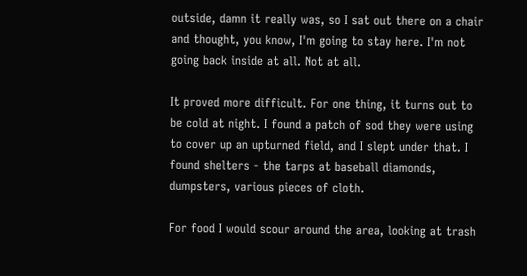outside, damn it really was, so I sat out there on a chair and thought, you know, I'm going to stay here. I'm not going back inside at all. Not at all.

It proved more difficult. For one thing, it turns out to be cold at night. I found a patch of sod they were using to cover up an upturned field, and I slept under that. I found shelters - the tarps at baseball diamonds, dumpsters, various pieces of cloth.

For food I would scour around the area, looking at trash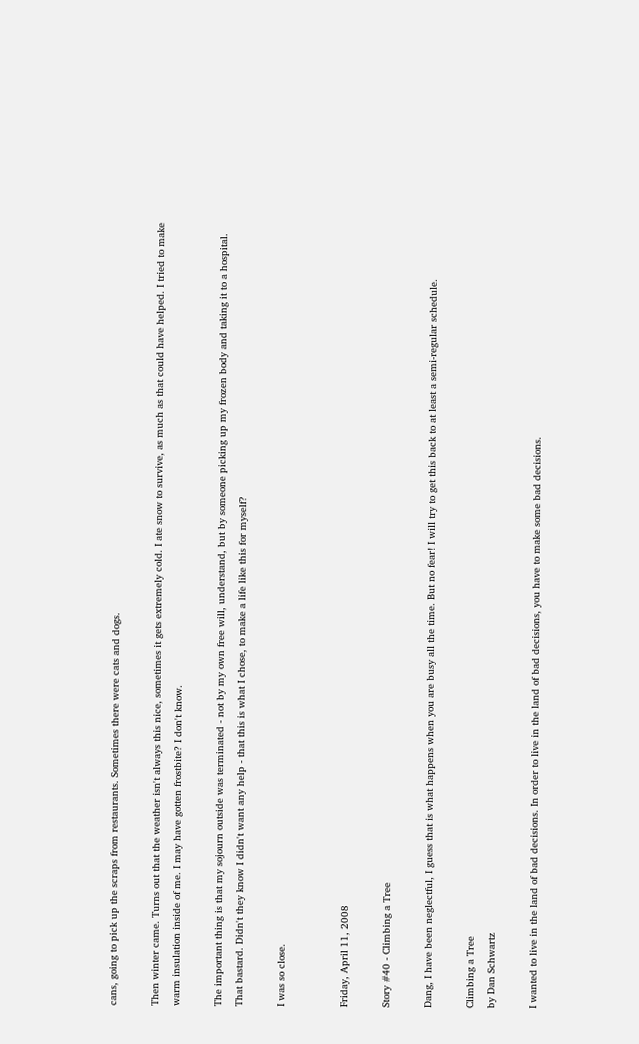cans, going to pick up the scraps from restaurants. Sometimes there were cats and dogs.

Then winter came. Turns out that the weather isn't always this nice, sometimes it gets extremely cold. I ate snow to survive, as much as that could have helped. I tried to make warm insulation inside of me. I may have gotten frostbite? I don't know.

The important thing is that my sojourn outside was terminated - not by my own free will, understand, but by someone picking up my frozen body and taking it to a hospital. That bastard. Didn't they know I didn't want any help - that this is what I chose, to make a life like this for myself?

I was so close.


Friday, April 11, 2008

Story #40 - Climbing a Tree

Dang, I have been neglectful, I guess that is what happens when you are busy all the time. But no fear! I will try to get this back to at least a semi-regular schedule.

Climbing a Tree
by Dan Schwartz

I wanted to live in the land of bad decisions. In order to live in the land of bad decisions, you have to make some bad decisions.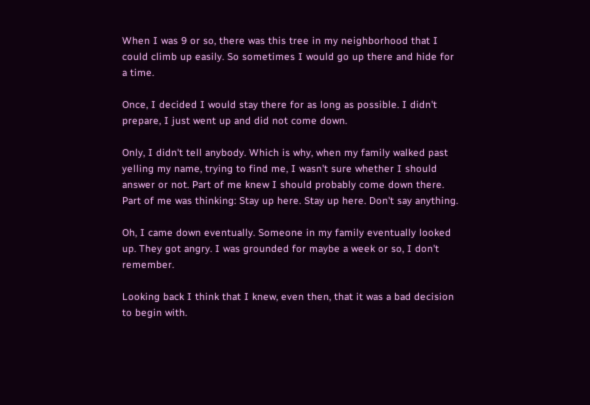When I was 9 or so, there was this tree in my neighborhood that I could climb up easily. So sometimes I would go up there and hide for a time.

Once, I decided I would stay there for as long as possible. I didn't prepare, I just went up and did not come down.

Only, I didn't tell anybody. Which is why, when my family walked past yelling my name, trying to find me, I wasn't sure whether I should answer or not. Part of me knew I should probably come down there. Part of me was thinking: Stay up here. Stay up here. Don't say anything.

Oh, I came down eventually. Someone in my family eventually looked up. They got angry. I was grounded for maybe a week or so, I don't remember.

Looking back I think that I knew, even then, that it was a bad decision to begin with.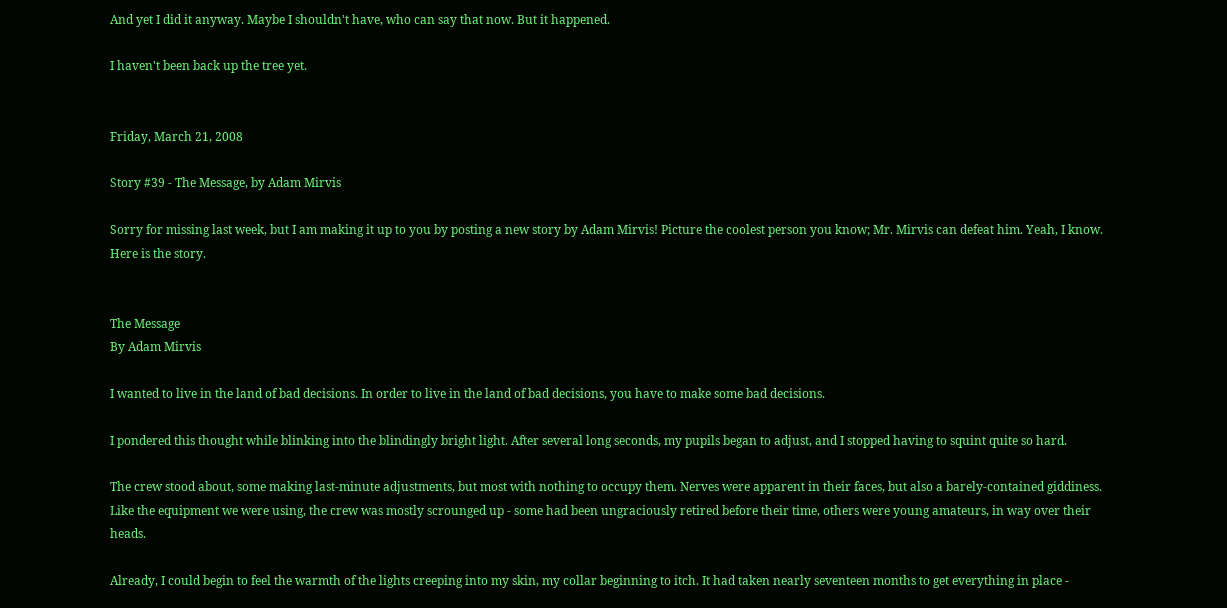And yet I did it anyway. Maybe I shouldn't have, who can say that now. But it happened.

I haven't been back up the tree yet.


Friday, March 21, 2008

Story #39 - The Message, by Adam Mirvis

Sorry for missing last week, but I am making it up to you by posting a new story by Adam Mirvis! Picture the coolest person you know; Mr. Mirvis can defeat him. Yeah, I know. Here is the story.


The Message
By Adam Mirvis

I wanted to live in the land of bad decisions. In order to live in the land of bad decisions, you have to make some bad decisions.

I pondered this thought while blinking into the blindingly bright light. After several long seconds, my pupils began to adjust, and I stopped having to squint quite so hard.

The crew stood about, some making last-minute adjustments, but most with nothing to occupy them. Nerves were apparent in their faces, but also a barely-contained giddiness. Like the equipment we were using, the crew was mostly scrounged up - some had been ungraciously retired before their time, others were young amateurs, in way over their heads.

Already, I could begin to feel the warmth of the lights creeping into my skin, my collar beginning to itch. It had taken nearly seventeen months to get everything in place -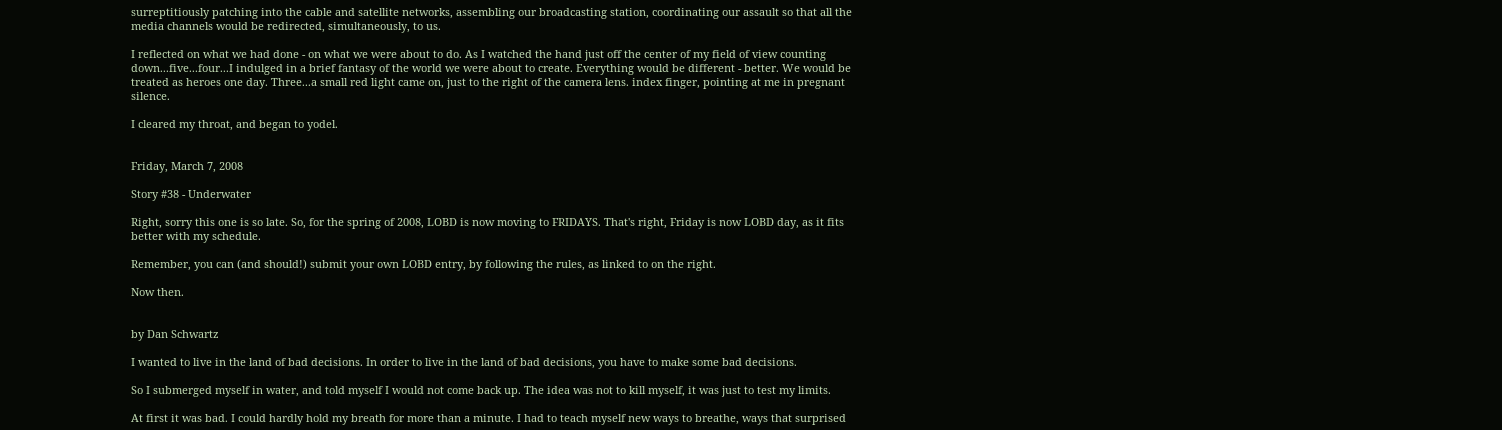surreptitiously patching into the cable and satellite networks, assembling our broadcasting station, coordinating our assault so that all the media channels would be redirected, simultaneously, to us.

I reflected on what we had done - on what we were about to do. As I watched the hand just off the center of my field of view counting down...five...four...I indulged in a brief fantasy of the world we were about to create. Everything would be different - better. We would be treated as heroes one day. Three...a small red light came on, just to the right of the camera lens. index finger, pointing at me in pregnant silence.

I cleared my throat, and began to yodel.


Friday, March 7, 2008

Story #38 - Underwater

Right, sorry this one is so late. So, for the spring of 2008, LOBD is now moving to FRIDAYS. That's right, Friday is now LOBD day, as it fits better with my schedule.

Remember, you can (and should!) submit your own LOBD entry, by following the rules, as linked to on the right.

Now then.


by Dan Schwartz

I wanted to live in the land of bad decisions. In order to live in the land of bad decisions, you have to make some bad decisions.

So I submerged myself in water, and told myself I would not come back up. The idea was not to kill myself, it was just to test my limits.

At first it was bad. I could hardly hold my breath for more than a minute. I had to teach myself new ways to breathe, ways that surprised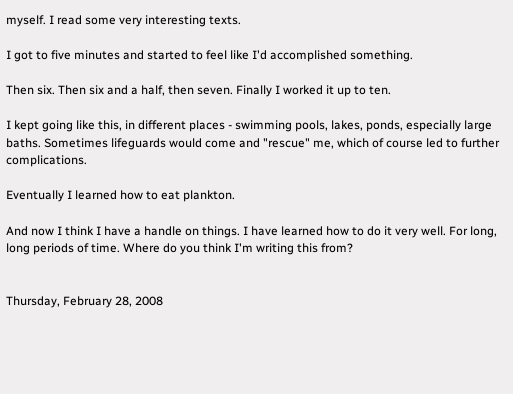myself. I read some very interesting texts.

I got to five minutes and started to feel like I'd accomplished something.

Then six. Then six and a half, then seven. Finally I worked it up to ten.

I kept going like this, in different places - swimming pools, lakes, ponds, especially large baths. Sometimes lifeguards would come and "rescue" me, which of course led to further complications.

Eventually I learned how to eat plankton.

And now I think I have a handle on things. I have learned how to do it very well. For long, long periods of time. Where do you think I'm writing this from?


Thursday, February 28, 2008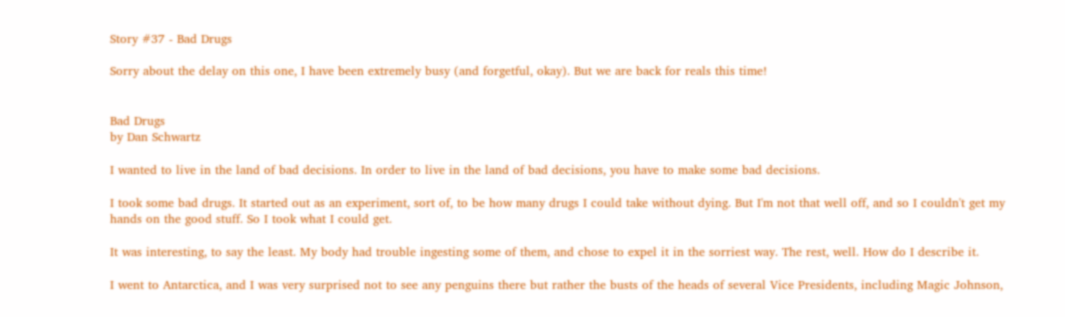Story #37 - Bad Drugs

Sorry about the delay on this one, I have been extremely busy (and forgetful, okay). But we are back for reals this time!


Bad Drugs
by Dan Schwartz

I wanted to live in the land of bad decisions. In order to live in the land of bad decisions, you have to make some bad decisions.

I took some bad drugs. It started out as an experiment, sort of, to be how many drugs I could take without dying. But I'm not that well off, and so I couldn't get my hands on the good stuff. So I took what I could get.

It was interesting, to say the least. My body had trouble ingesting some of them, and chose to expel it in the sorriest way. The rest, well. How do I describe it.

I went to Antarctica, and I was very surprised not to see any penguins there but rather the busts of the heads of several Vice Presidents, including Magic Johnson,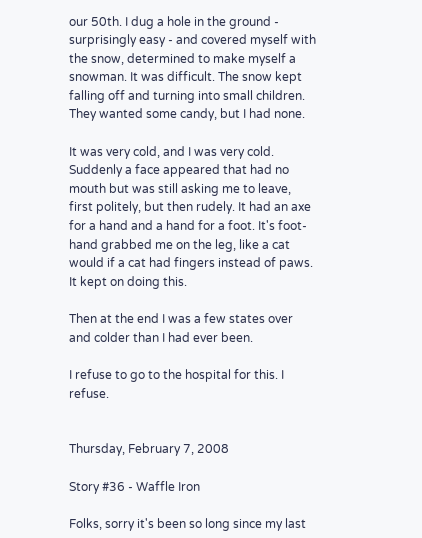our 50th. I dug a hole in the ground - surprisingly easy - and covered myself with the snow, determined to make myself a snowman. It was difficult. The snow kept falling off and turning into small children. They wanted some candy, but I had none.

It was very cold, and I was very cold. Suddenly a face appeared that had no mouth but was still asking me to leave, first politely, but then rudely. It had an axe for a hand and a hand for a foot. It's foot-hand grabbed me on the leg, like a cat would if a cat had fingers instead of paws. It kept on doing this.

Then at the end I was a few states over and colder than I had ever been.

I refuse to go to the hospital for this. I refuse.


Thursday, February 7, 2008

Story #36 - Waffle Iron

Folks, sorry it's been so long since my last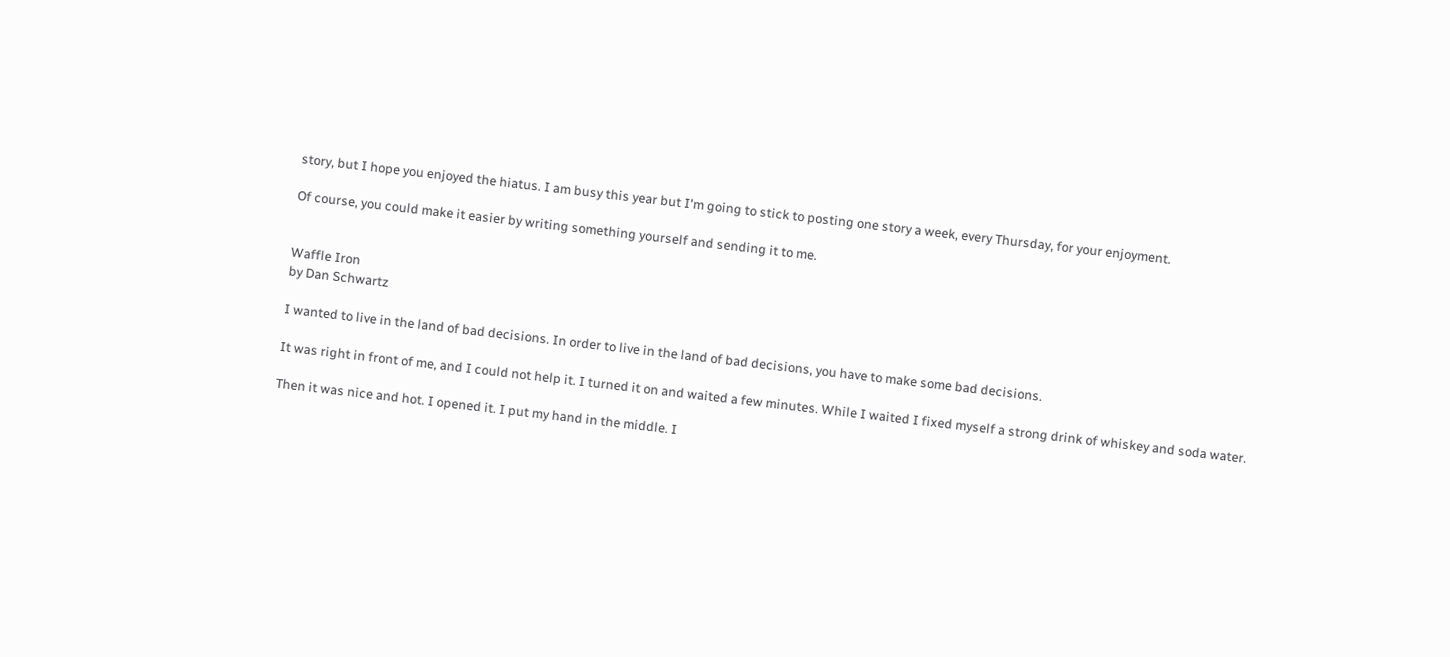story, but I hope you enjoyed the hiatus. I am busy this year but I'm going to stick to posting one story a week, every Thursday, for your enjoyment.

Of course, you could make it easier by writing something yourself and sending it to me.


Waffle Iron
by Dan Schwartz

I wanted to live in the land of bad decisions. In order to live in the land of bad decisions, you have to make some bad decisions.

It was right in front of me, and I could not help it. I turned it on and waited a few minutes. While I waited I fixed myself a strong drink of whiskey and soda water.

Then it was nice and hot. I opened it. I put my hand in the middle. I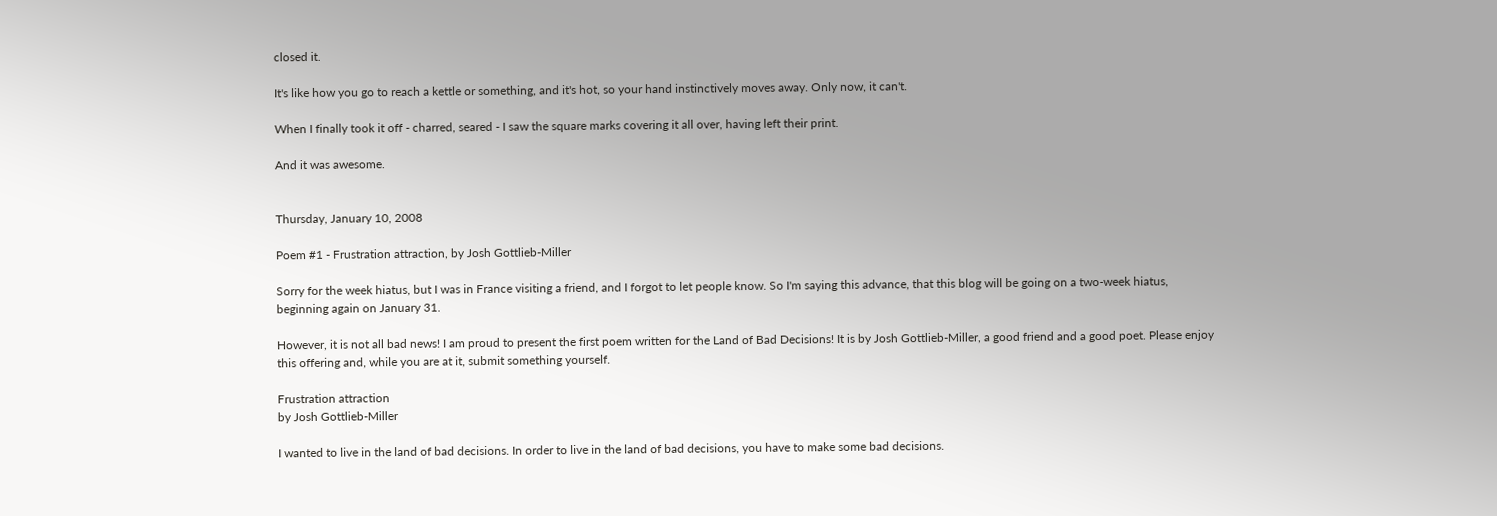closed it.

It's like how you go to reach a kettle or something, and it's hot, so your hand instinctively moves away. Only now, it can't.

When I finally took it off - charred, seared - I saw the square marks covering it all over, having left their print.

And it was awesome.


Thursday, January 10, 2008

Poem #1 - Frustration attraction, by Josh Gottlieb-Miller

Sorry for the week hiatus, but I was in France visiting a friend, and I forgot to let people know. So I'm saying this advance, that this blog will be going on a two-week hiatus, beginning again on January 31.

However, it is not all bad news! I am proud to present the first poem written for the Land of Bad Decisions! It is by Josh Gottlieb-Miller, a good friend and a good poet. Please enjoy this offering and, while you are at it, submit something yourself.

Frustration attraction
by Josh Gottlieb-Miller

I wanted to live in the land of bad decisions. In order to live in the land of bad decisions, you have to make some bad decisions.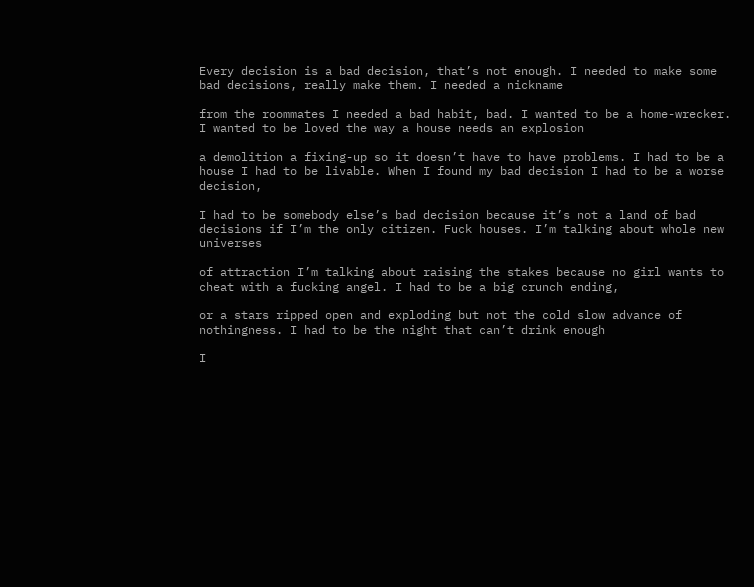Every decision is a bad decision, that’s not enough. I needed to make some bad decisions, really make them. I needed a nickname

from the roommates I needed a bad habit, bad. I wanted to be a home-wrecker. I wanted to be loved the way a house needs an explosion

a demolition a fixing-up so it doesn’t have to have problems. I had to be a house I had to be livable. When I found my bad decision I had to be a worse decision,

I had to be somebody else’s bad decision because it’s not a land of bad decisions if I’m the only citizen. Fuck houses. I’m talking about whole new universes

of attraction I’m talking about raising the stakes because no girl wants to cheat with a fucking angel. I had to be a big crunch ending,

or a stars ripped open and exploding but not the cold slow advance of nothingness. I had to be the night that can’t drink enough

I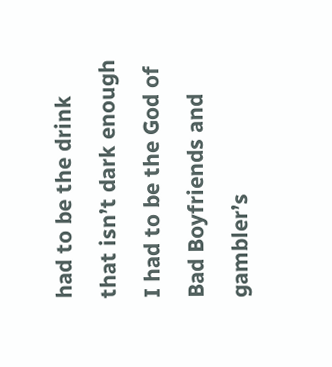had to be the drink that isn’t dark enough I had to be the God of Bad Boyfriends and gambler’s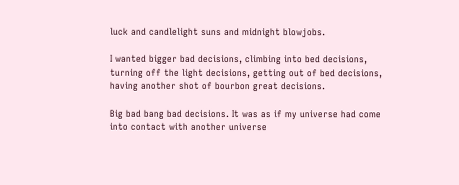luck and candlelight suns and midnight blowjobs.

I wanted bigger bad decisions, climbing into bed decisions, turning off the light decisions, getting out of bed decisions, having another shot of bourbon great decisions.

Big bad bang bad decisions. It was as if my universe had come into contact with another universe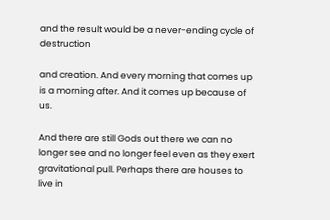and the result would be a never-ending cycle of destruction

and creation. And every morning that comes up is a morning after. And it comes up because of us.

And there are still Gods out there we can no longer see and no longer feel even as they exert gravitational pull. Perhaps there are houses to live in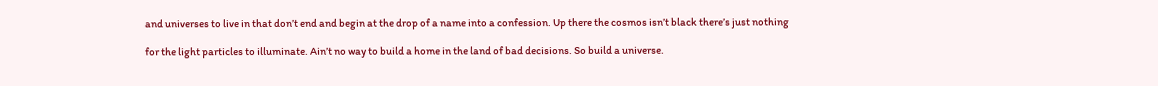and universes to live in that don’t end and begin at the drop of a name into a confession. Up there the cosmos isn’t black there’s just nothing

for the light particles to illuminate. Ain’t no way to build a home in the land of bad decisions. So build a universe.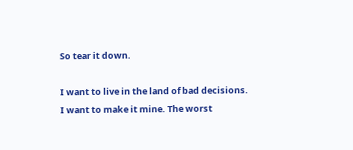So tear it down.

I want to live in the land of bad decisions. I want to make it mine. The worst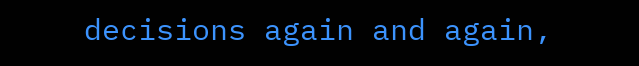decisions again and again,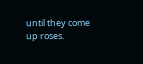until they come up roses.